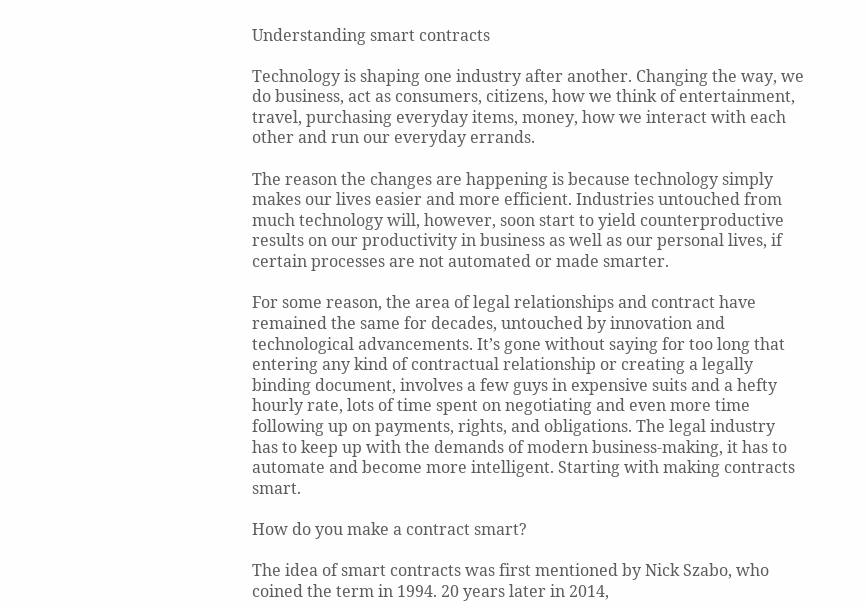Understanding smart contracts

Technology is shaping one industry after another. Changing the way, we do business, act as consumers, citizens, how we think of entertainment, travel, purchasing everyday items, money, how we interact with each other and run our everyday errands.

The reason the changes are happening is because technology simply makes our lives easier and more efficient. Industries untouched from much technology will, however, soon start to yield counterproductive results on our productivity in business as well as our personal lives, if certain processes are not automated or made smarter.

For some reason, the area of legal relationships and contract have remained the same for decades, untouched by innovation and technological advancements. It’s gone without saying for too long that entering any kind of contractual relationship or creating a legally binding document, involves a few guys in expensive suits and a hefty hourly rate, lots of time spent on negotiating and even more time following up on payments, rights, and obligations. The legal industry has to keep up with the demands of modern business-making, it has to automate and become more intelligent. Starting with making contracts smart.

How do you make a contract smart?

The idea of smart contracts was first mentioned by Nick Szabo, who coined the term in 1994. 20 years later in 2014,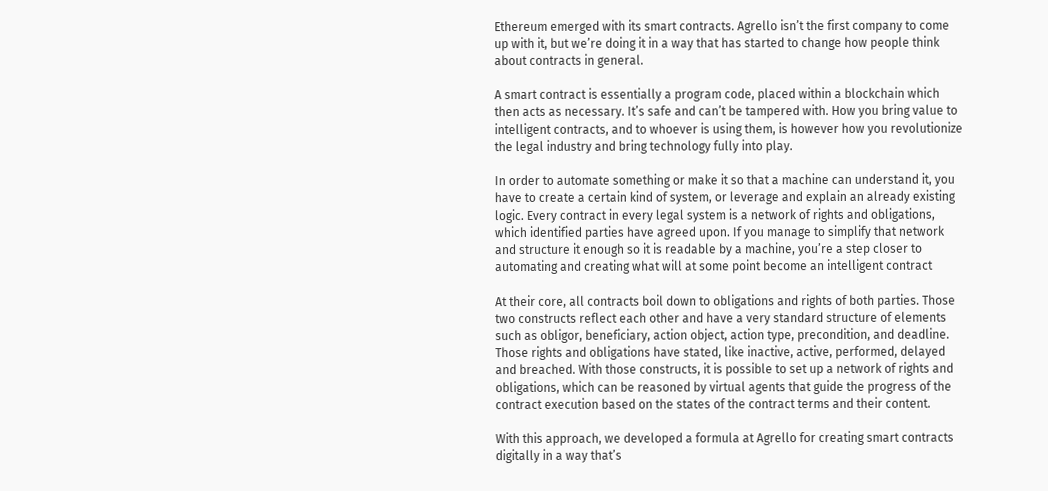Ethereum emerged with its smart contracts. Agrello isn’t the first company to come up with it, but we’re doing it in a way that has started to change how people think about contracts in general.

A smart contract is essentially a program code, placed within a blockchain which then acts as necessary. It’s safe and can’t be tampered with. How you bring value to intelligent contracts, and to whoever is using them, is however how you revolutionize the legal industry and bring technology fully into play.

In order to automate something or make it so that a machine can understand it, you have to create a certain kind of system, or leverage and explain an already existing logic. Every contract in every legal system is a network of rights and obligations, which identified parties have agreed upon. If you manage to simplify that network and structure it enough so it is readable by a machine, you’re a step closer to automating and creating what will at some point become an intelligent contract

At their core, all contracts boil down to obligations and rights of both parties. Those two constructs reflect each other and have a very standard structure of elements such as obligor, beneficiary, action object, action type, precondition, and deadline. Those rights and obligations have stated, like inactive, active, performed, delayed and breached. With those constructs, it is possible to set up a network of rights and obligations, which can be reasoned by virtual agents that guide the progress of the contract execution based on the states of the contract terms and their content.

With this approach, we developed a formula at Agrello for creating smart contracts digitally in a way that’s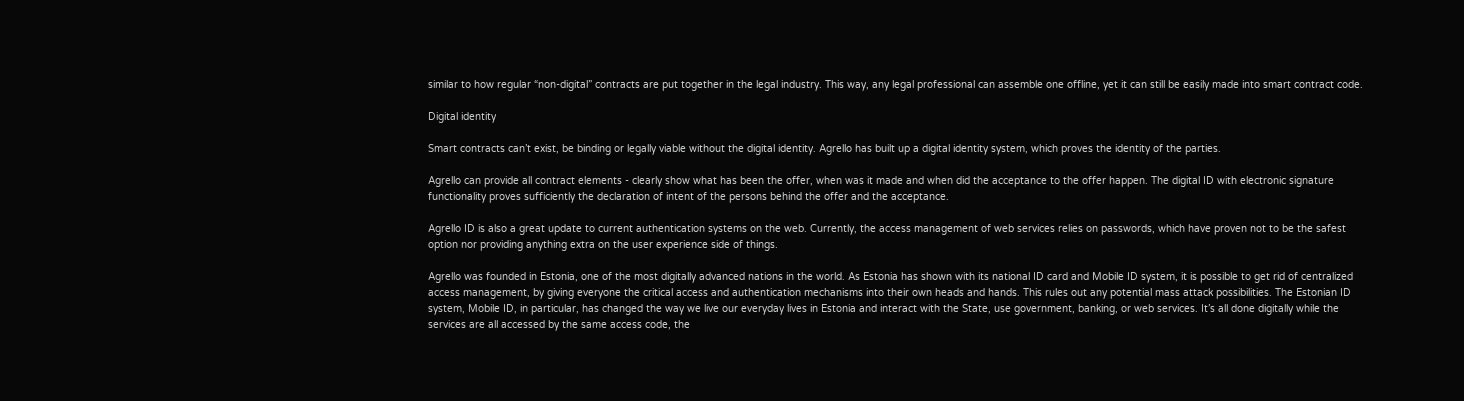similar to how regular “non-digital” contracts are put together in the legal industry. This way, any legal professional can assemble one offline, yet it can still be easily made into smart contract code.

Digital identity

Smart contracts can’t exist, be binding or legally viable without the digital identity. Agrello has built up a digital identity system, which proves the identity of the parties.

Agrello can provide all contract elements - clearly show what has been the offer, when was it made and when did the acceptance to the offer happen. The digital ID with electronic signature functionality proves sufficiently the declaration of intent of the persons behind the offer and the acceptance.

Agrello ID is also a great update to current authentication systems on the web. Currently, the access management of web services relies on passwords, which have proven not to be the safest option nor providing anything extra on the user experience side of things.

Agrello was founded in Estonia, one of the most digitally advanced nations in the world. As Estonia has shown with its national ID card and Mobile ID system, it is possible to get rid of centralized access management, by giving everyone the critical access and authentication mechanisms into their own heads and hands. This rules out any potential mass attack possibilities. The Estonian ID system, Mobile ID, in particular, has changed the way we live our everyday lives in Estonia and interact with the State, use government, banking, or web services. It’s all done digitally while the services are all accessed by the same access code, the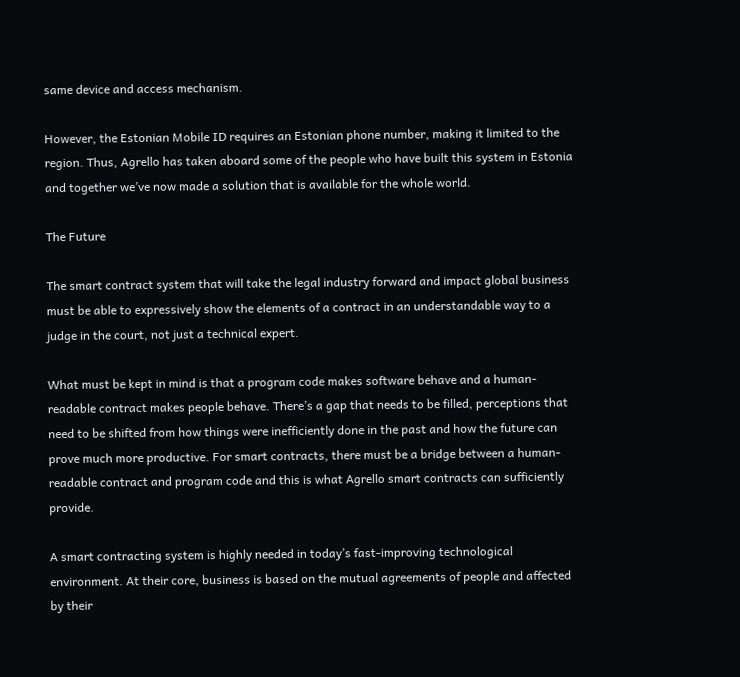same device and access mechanism.

However, the Estonian Mobile ID requires an Estonian phone number, making it limited to the region. Thus, Agrello has taken aboard some of the people who have built this system in Estonia and together we’ve now made a solution that is available for the whole world.

The Future

The smart contract system that will take the legal industry forward and impact global business must be able to expressively show the elements of a contract in an understandable way to a judge in the court, not just a technical expert.

What must be kept in mind is that a program code makes software behave and a human-readable contract makes people behave. There’s a gap that needs to be filled, perceptions that need to be shifted from how things were inefficiently done in the past and how the future can prove much more productive. For smart contracts, there must be a bridge between a human-readable contract and program code and this is what Agrello smart contracts can sufficiently provide.

A smart contracting system is highly needed in today’s fast-improving technological environment. At their core, business is based on the mutual agreements of people and affected by their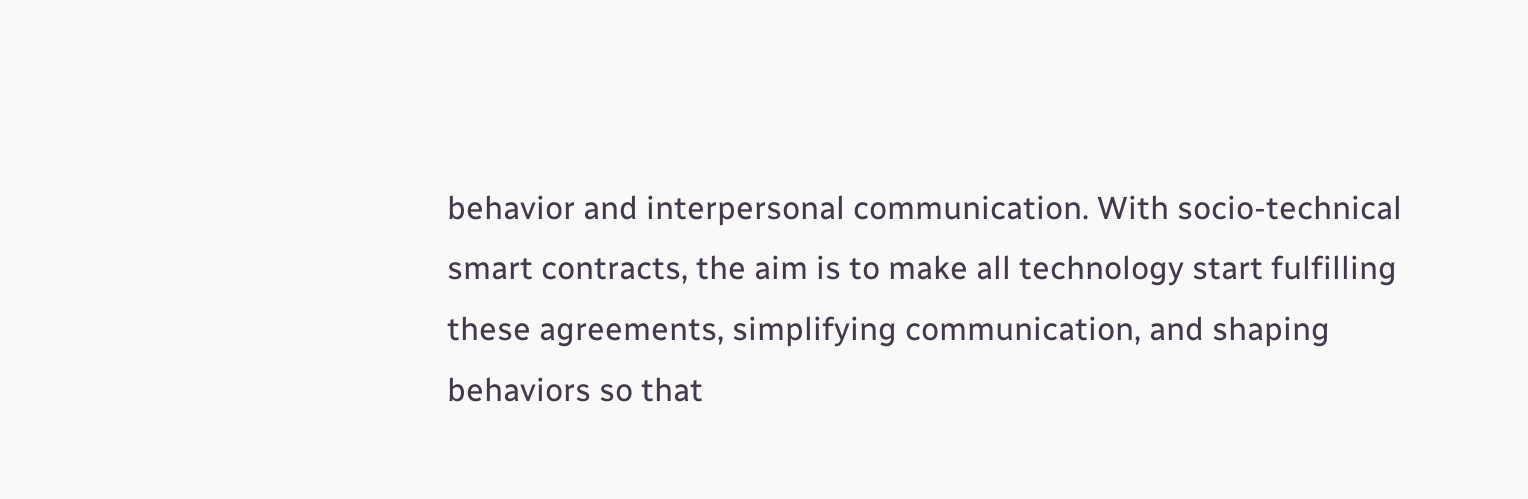behavior and interpersonal communication. With socio-technical smart contracts, the aim is to make all technology start fulfilling these agreements, simplifying communication, and shaping behaviors so that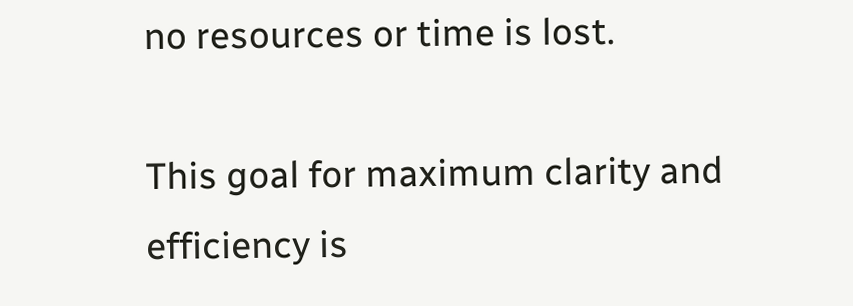no resources or time is lost.

This goal for maximum clarity and efficiency is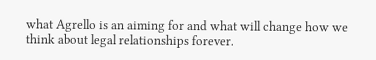what Agrello is an aiming for and what will change how we think about legal relationships forever.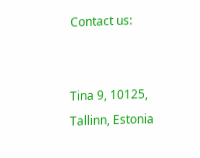Contact us:


Tina 9, 10125, Tallinn, Estonia